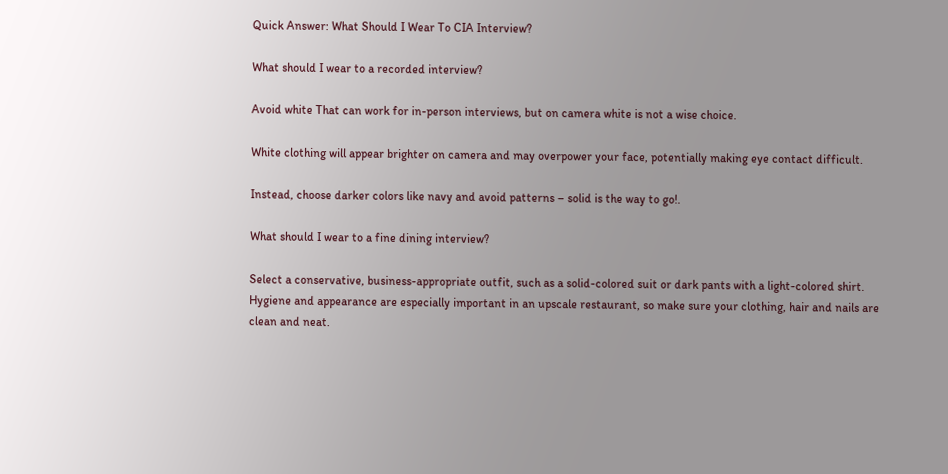Quick Answer: What Should I Wear To CIA Interview?

What should I wear to a recorded interview?

Avoid white That can work for in-person interviews, but on camera white is not a wise choice.

White clothing will appear brighter on camera and may overpower your face, potentially making eye contact difficult.

Instead, choose darker colors like navy and avoid patterns – solid is the way to go!.

What should I wear to a fine dining interview?

Select a conservative, business-appropriate outfit, such as a solid-colored suit or dark pants with a light-colored shirt. Hygiene and appearance are especially important in an upscale restaurant, so make sure your clothing, hair and nails are clean and neat.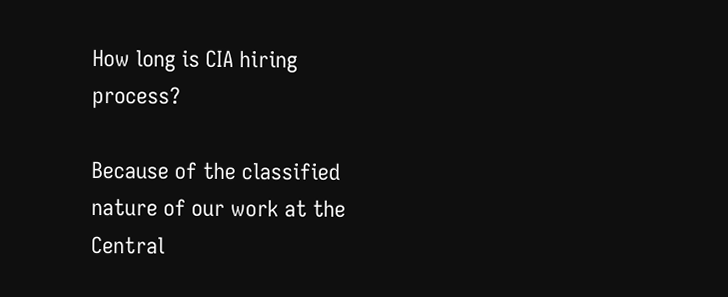How long is CIA hiring process?

Because of the classified nature of our work at the Central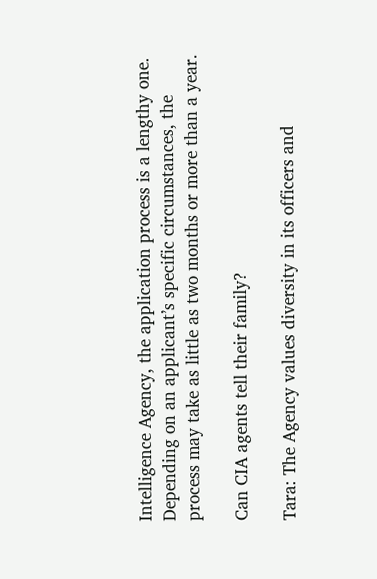Intelligence Agency, the application process is a lengthy one. Depending on an applicant’s specific circumstances, the process may take as little as two months or more than a year.

Can CIA agents tell their family?

Tara: The Agency values diversity in its officers and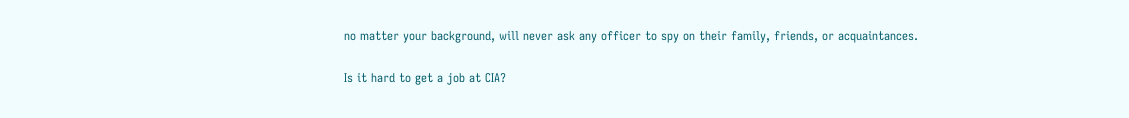no matter your background, will never ask any officer to spy on their family, friends, or acquaintances.

Is it hard to get a job at CIA?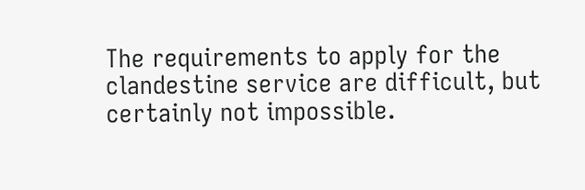The requirements to apply for the clandestine service are difficult, but certainly not impossible.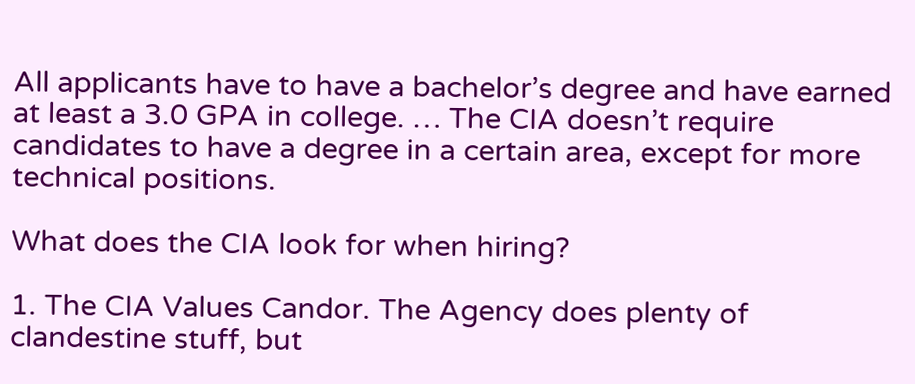All applicants have to have a bachelor’s degree and have earned at least a 3.0 GPA in college. … The CIA doesn’t require candidates to have a degree in a certain area, except for more technical positions.

What does the CIA look for when hiring?

1. The CIA Values Candor. The Agency does plenty of clandestine stuff, but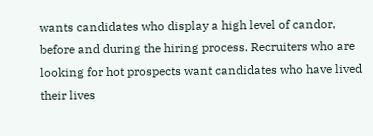wants candidates who display a high level of candor, before and during the hiring process. Recruiters who are looking for hot prospects want candidates who have lived their lives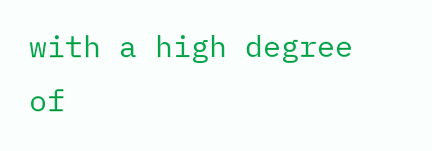with a high degree of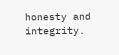honesty and integrity.